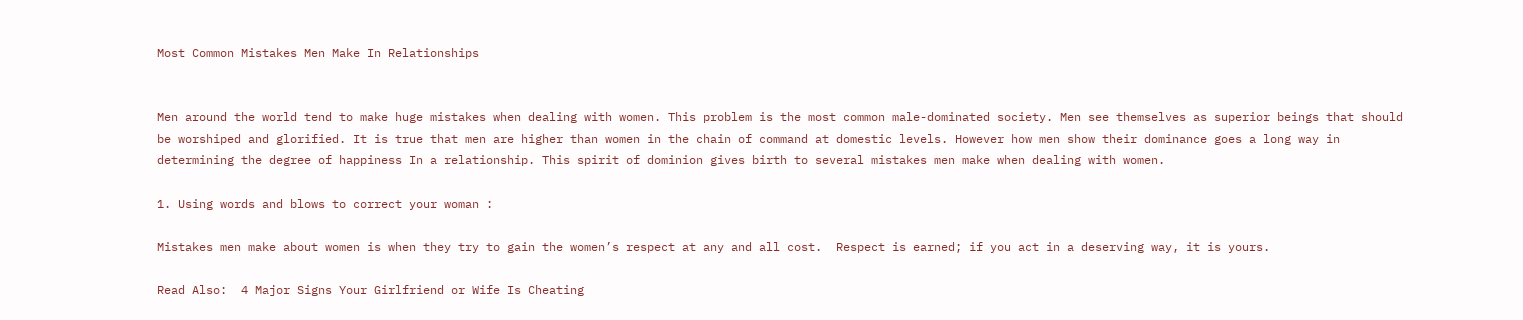Most Common Mistakes Men Make In Relationships


Men around the world tend to make huge mistakes when dealing with women. This problem is the most common male-dominated society. Men see themselves as superior beings that should be worshiped and glorified. It is true that men are higher than women in the chain of command at domestic levels. However how men show their dominance goes a long way in determining the degree of happiness In a relationship. This spirit of dominion gives birth to several mistakes men make when dealing with women.

1. Using words and blows to correct your woman :

Mistakes men make about women is when they try to gain the women’s respect at any and all cost.  Respect is earned; if you act in a deserving way, it is yours.

Read Also:  4 Major Signs Your Girlfriend or Wife Is Cheating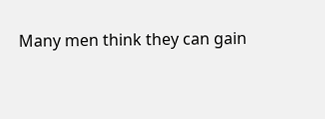Many men think they can gain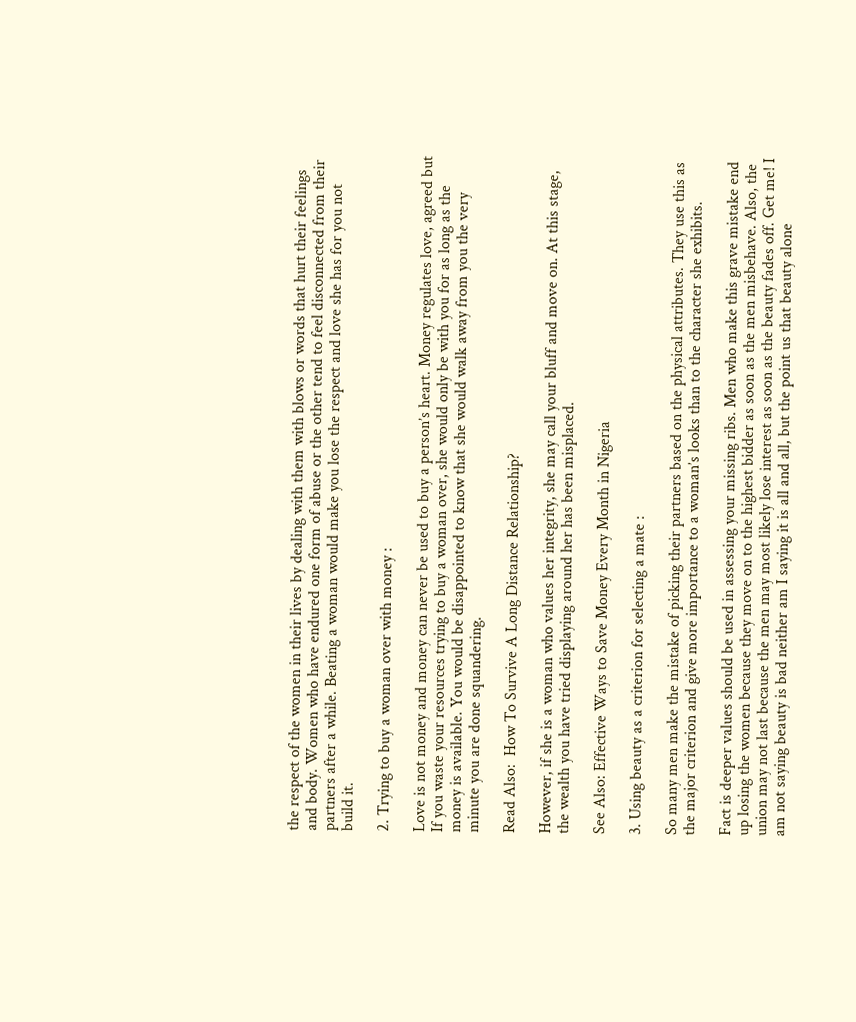the respect of the women in their lives by dealing with them with blows or words that hurt their feelings and body. Women who have endured one form of abuse or the other tend to feel disconnected from their partners after a while. Beating a woman would make you lose the respect and love she has for you not build it.

2. Trying to buy a woman over with money :

Love is not money and money can never be used to buy a person’s heart. Money regulates love, agreed but If you waste your resources trying to buy a woman over, she would only be with you for as long as the money is available. You would be disappointed to know that she would walk away from you the very minute you are done squandering.

Read Also:  How To Survive A Long Distance Relationship?

However, if she is a woman who values her integrity, she may call your bluff and move on. At this stage, the wealth you have tried displaying around her has been misplaced.

See Also: Effective Ways to Save Money Every Month in Nigeria

3. Using beauty as a criterion for selecting a mate :

So many men make the mistake of picking their partners based on the physical attributes. They use this as the major criterion and give more importance to a woman’s looks than to the character she exhibits.

Fact is deeper values should be used in assessing your missing ribs. Men who make this grave mistake end up losing the women because they move on to the highest bidder as soon as the men misbehave. Also, the union may not last because the men may most likely lose interest as soon as the beauty fades off. Get me! I am not saying beauty is bad neither am I saying it is all and all, but the point us that beauty alone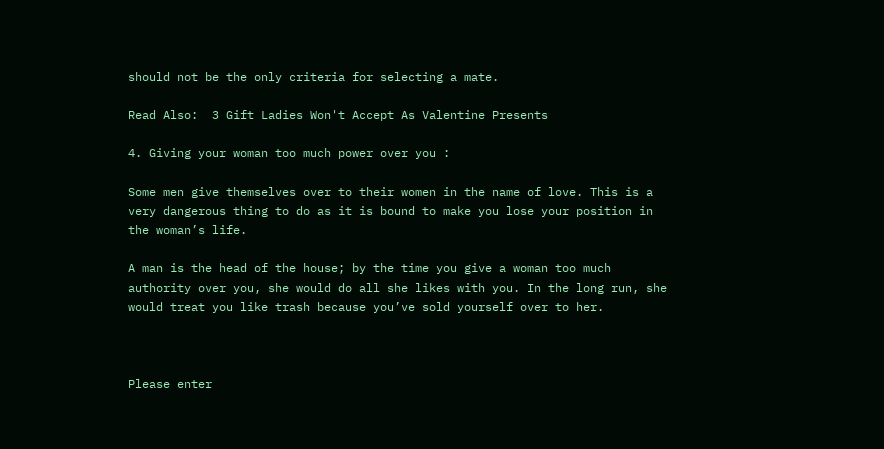should not be the only criteria for selecting a mate.

Read Also:  3 Gift Ladies Won't Accept As Valentine Presents

4. Giving your woman too much power over you :

Some men give themselves over to their women in the name of love. This is a very dangerous thing to do as it is bound to make you lose your position in the woman’s life.

A man is the head of the house; by the time you give a woman too much authority over you, she would do all she likes with you. In the long run, she would treat you like trash because you’ve sold yourself over to her.



Please enter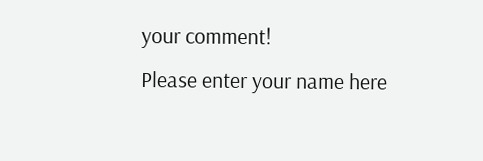your comment!
Please enter your name here